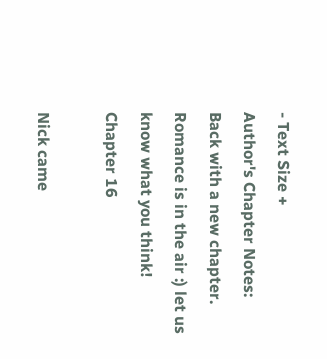- Text Size +
Author's Chapter Notes:
Back with a new chapter. Romance is in the air :) let us know what you think!
Chapter 16

Nick came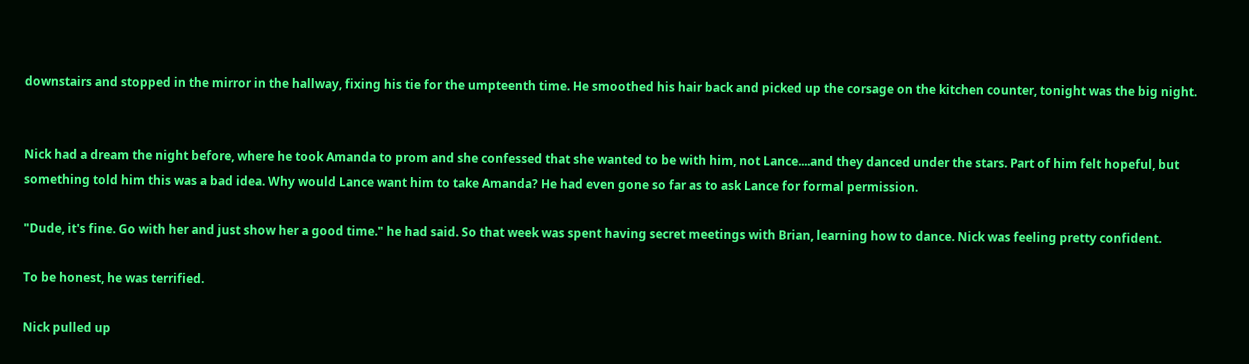downstairs and stopped in the mirror in the hallway, fixing his tie for the umpteenth time. He smoothed his hair back and picked up the corsage on the kitchen counter, tonight was the big night.


Nick had a dream the night before, where he took Amanda to prom and she confessed that she wanted to be with him, not Lance....and they danced under the stars. Part of him felt hopeful, but something told him this was a bad idea. Why would Lance want him to take Amanda? He had even gone so far as to ask Lance for formal permission.

"Dude, it's fine. Go with her and just show her a good time." he had said. So that week was spent having secret meetings with Brian, learning how to dance. Nick was feeling pretty confident.

To be honest, he was terrified.

Nick pulled up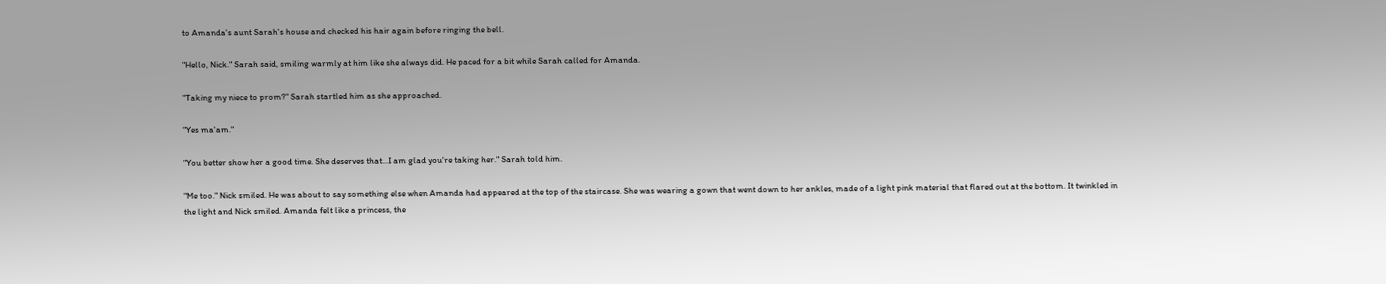to Amanda's aunt Sarah's house and checked his hair again before ringing the bell.

"Hello, Nick." Sarah said, smiling warmly at him like she always did. He paced for a bit while Sarah called for Amanda.

"Taking my niece to prom?" Sarah startled him as she approached.

"Yes ma'am."

"You better show her a good time. She deserves that...I am glad you're taking her." Sarah told him.

"Me too." Nick smiled. He was about to say something else when Amanda had appeared at the top of the staircase. She was wearing a gown that went down to her ankles, made of a light pink material that flared out at the bottom. It twinkled in the light and Nick smiled. Amanda felt like a princess, the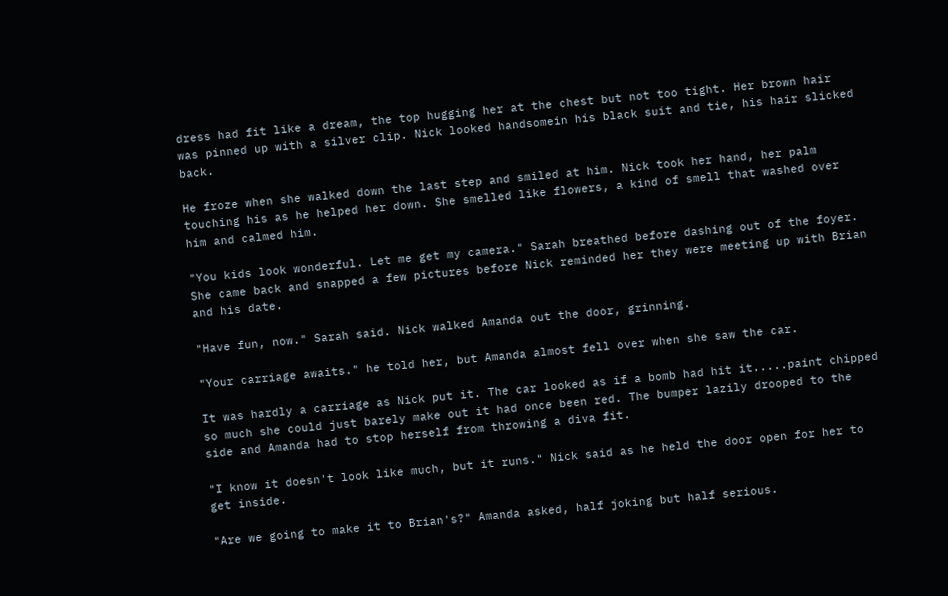dress had fit like a dream, the top hugging her at the chest but not too tight. Her brown hair was pinned up with a silver clip. Nick looked handsomein his black suit and tie, his hair slicked back.

He froze when she walked down the last step and smiled at him. Nick took her hand, her palm touching his as he helped her down. She smelled like flowers, a kind of smell that washed over him and calmed him.

"You kids look wonderful. Let me get my camera." Sarah breathed before dashing out of the foyer. She came back and snapped a few pictures before Nick reminded her they were meeting up with Brian and his date.

"Have fun, now." Sarah said. Nick walked Amanda out the door, grinning.

"Your carriage awaits." he told her, but Amanda almost fell over when she saw the car.

It was hardly a carriage as Nick put it. The car looked as if a bomb had hit it.....paint chipped so much she could just barely make out it had once been red. The bumper lazily drooped to the side and Amanda had to stop herself from throwing a diva fit.

"I know it doesn't look like much, but it runs." Nick said as he held the door open for her to get inside.

"Are we going to make it to Brian's?" Amanda asked, half joking but half serious.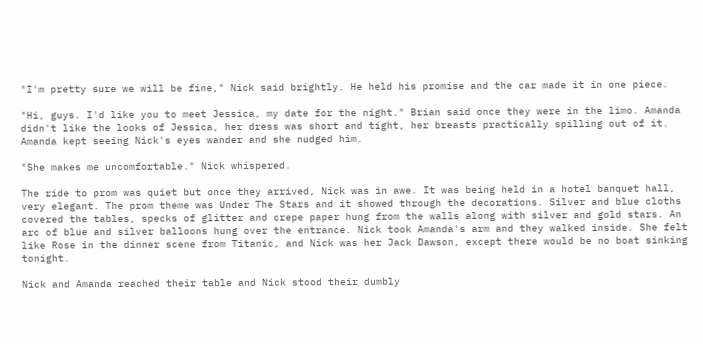"I'm pretty sure we will be fine," Nick said brightly. He held his promise and the car made it in one piece.

"Hi, guys. I'd like you to meet Jessica, my date for the night." Brian said once they were in the limo. Amanda didn't like the looks of Jessica, her dress was short and tight, her breasts practically spilling out of it. Amanda kept seeing Nick's eyes wander and she nudged him.

"She makes me uncomfortable." Nick whispered.

The ride to prom was quiet but once they arrived, Nick was in awe. It was being held in a hotel banquet hall, very elegant. The prom theme was Under The Stars and it showed through the decorations. Silver and blue cloths covered the tables, specks of glitter and crepe paper hung from the walls along with silver and gold stars. An arc of blue and silver balloons hung over the entrance. Nick took Amanda's arm and they walked inside. She felt like Rose in the dinner scene from Titanic, and Nick was her Jack Dawson, except there would be no boat sinking tonight.

Nick and Amanda reached their table and Nick stood their dumbly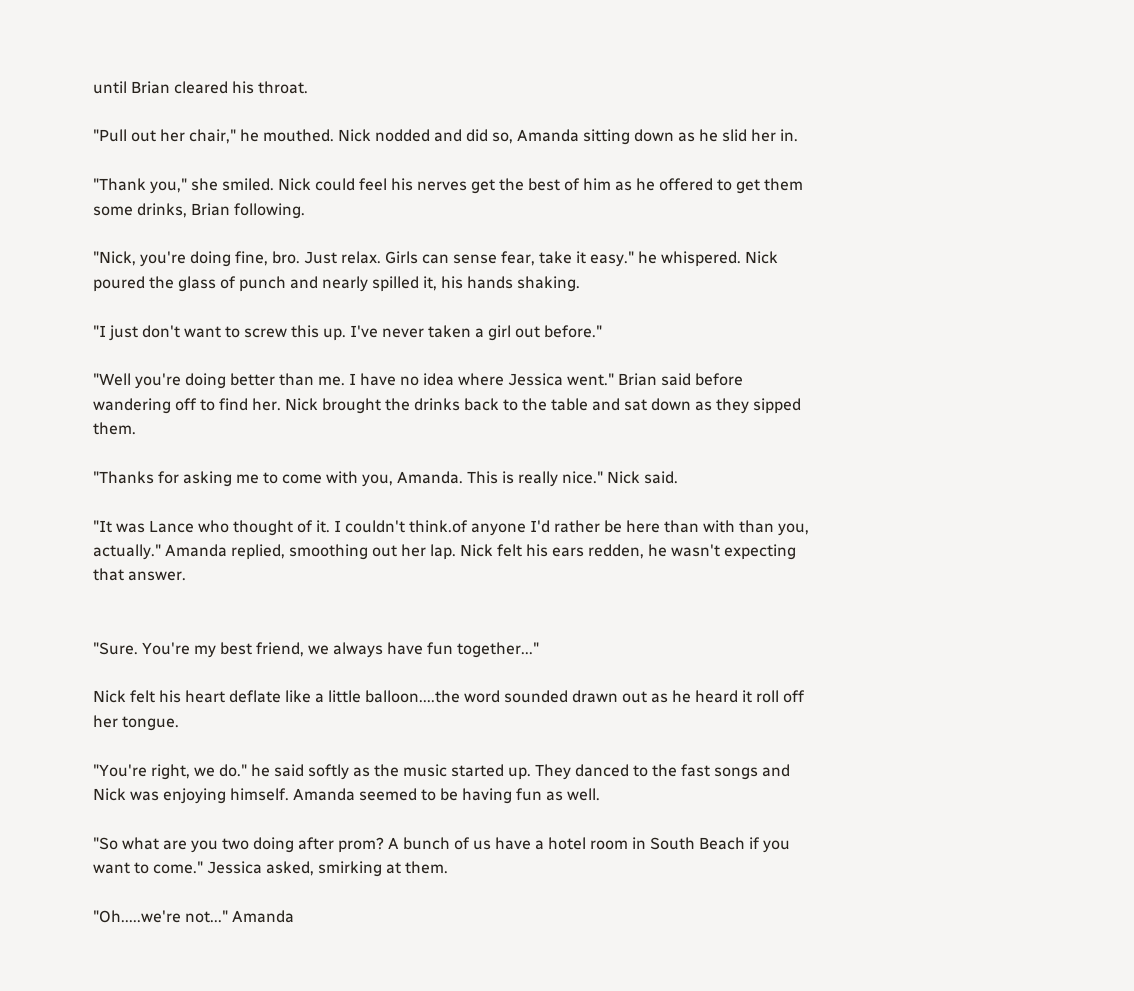until Brian cleared his throat.

"Pull out her chair," he mouthed. Nick nodded and did so, Amanda sitting down as he slid her in.

"Thank you," she smiled. Nick could feel his nerves get the best of him as he offered to get them some drinks, Brian following.

"Nick, you're doing fine, bro. Just relax. Girls can sense fear, take it easy." he whispered. Nick poured the glass of punch and nearly spilled it, his hands shaking.

"I just don't want to screw this up. I've never taken a girl out before."

"Well you're doing better than me. I have no idea where Jessica went." Brian said before wandering off to find her. Nick brought the drinks back to the table and sat down as they sipped them.

"Thanks for asking me to come with you, Amanda. This is really nice." Nick said.

"It was Lance who thought of it. I couldn't think.of anyone I'd rather be here than with than you, actually." Amanda replied, smoothing out her lap. Nick felt his ears redden, he wasn't expecting that answer.


"Sure. You're my best friend, we always have fun together..."

Nick felt his heart deflate like a little balloon....the word sounded drawn out as he heard it roll off her tongue.

"You're right, we do." he said softly as the music started up. They danced to the fast songs and Nick was enjoying himself. Amanda seemed to be having fun as well.

"So what are you two doing after prom? A bunch of us have a hotel room in South Beach if you want to come." Jessica asked, smirking at them.

"Oh.....we're not..." Amanda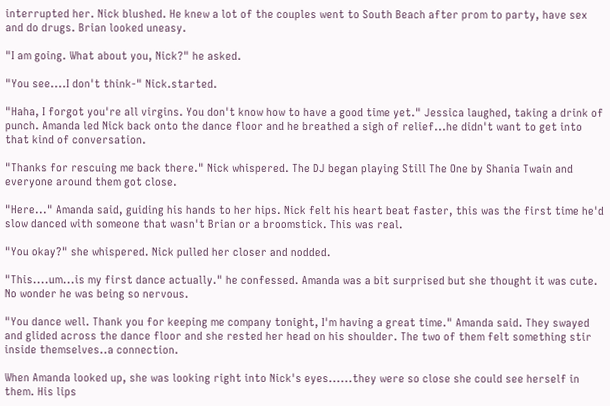interrupted her. Nick blushed. He knew a lot of the couples went to South Beach after prom to party, have sex and do drugs. Brian looked uneasy.

"I am going. What about you, Nick?" he asked.

"You see....I don't think-" Nick.started.

"Haha, I forgot you're all virgins. You don't know how to have a good time yet." Jessica laughed, taking a drink of punch. Amanda led Nick back onto the dance floor and he breathed a sigh of relief...he didn't want to get into that kind of conversation.

"Thanks for rescuing me back there." Nick whispered. The DJ began playing Still The One by Shania Twain and everyone around them got close.

"Here..." Amanda said, guiding his hands to her hips. Nick felt his heart beat faster, this was the first time he'd slow danced with someone that wasn't Brian or a broomstick. This was real.

"You okay?" she whispered. Nick pulled her closer and nodded.

"This....um...is my first dance actually." he confessed. Amanda was a bit surprised but she thought it was cute. No wonder he was being so nervous.

"You dance well. Thank you for keeping me company tonight, I'm having a great time." Amanda said. They swayed and glided across the dance floor and she rested her head on his shoulder. The two of them felt something stir inside themselves..a connection.

When Amanda looked up, she was looking right into Nick's eyes......they were so close she could see herself in them. His lips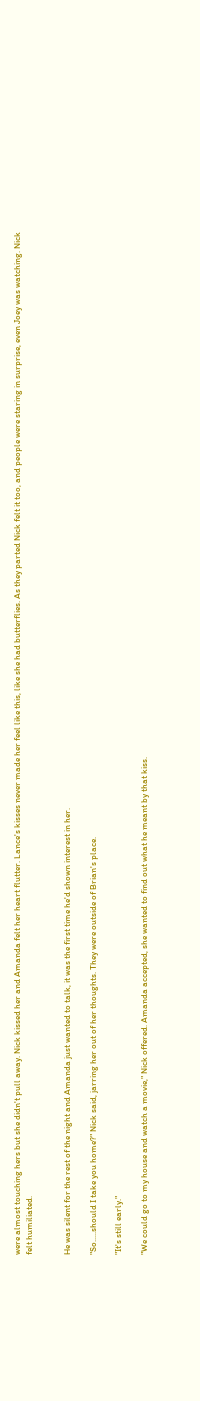were almost touching hers but she didn't pull away. Nick kissed her and Amanda felt her heart flutter. Lance's kisses never made her feel like this, like she had butterflies. As they parted Nick felt it too, and people were staring in surprise, even Joey was watching. Nick felt humiliated.


He was silent for the rest of the night and Amanda just wanted to talk, it was the first time he'd shown interest in her.

"So.....should I take you home?" Nick said, jarring her out of her thoughts. They were outside of Brian's place.

"It's still early."

"We could go to my house and watch a movie," Nick offered. Amanda accepted, she wanted to find out what he meant by that kiss.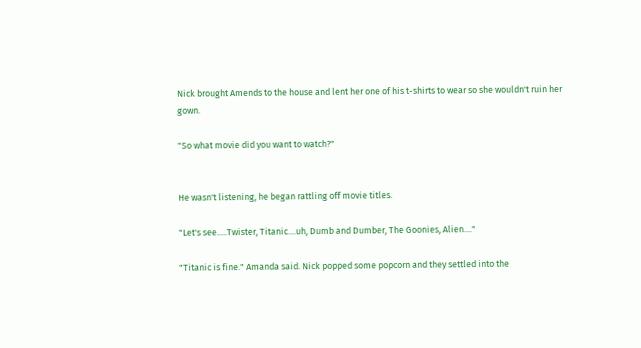Nick brought Amends to the house and lent her one of his t-shirts to wear so she wouldn't ruin her gown.

"So what movie did you want to watch?"


He wasn't listening, he began rattling off movie titles.

"Let's see.....Twister, Titanic....uh, Dumb and Dumber, The Goonies, Alien...."

"Titanic is fine." Amanda said. Nick popped some popcorn and they settled into the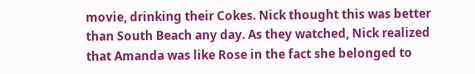movie, drinking their Cokes. Nick thought this was better than South Beach any day. As they watched, Nick realized that Amanda was like Rose in the fact she belonged to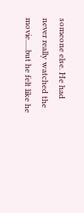someone else. He had never really watched the movie.....but he felt like he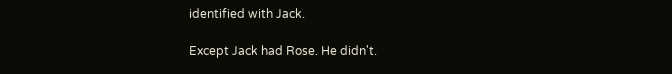identified with Jack.

Except Jack had Rose. He didn't.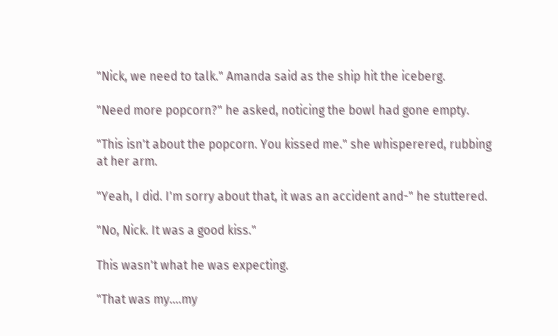"Nick, we need to talk." Amanda said as the ship hit the iceberg.

"Need more popcorn?" he asked, noticing the bowl had gone empty.

"This isn't about the popcorn. You kissed me." she whisperered, rubbing at her arm.

"Yeah, I did. I'm sorry about that, it was an accident and-" he stuttered.

"No, Nick. It was a good kiss."

This wasn't what he was expecting.

"That was my....my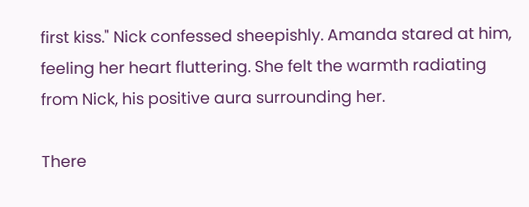first kiss." Nick confessed sheepishly. Amanda stared at him, feeling her heart fluttering. She felt the warmth radiating from Nick, his positive aura surrounding her.

There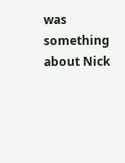was something about Nick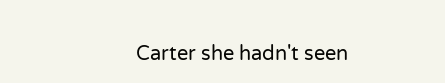Carter she hadn't seen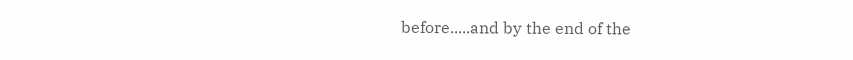before.....and by the end of the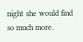night she would find so much more.